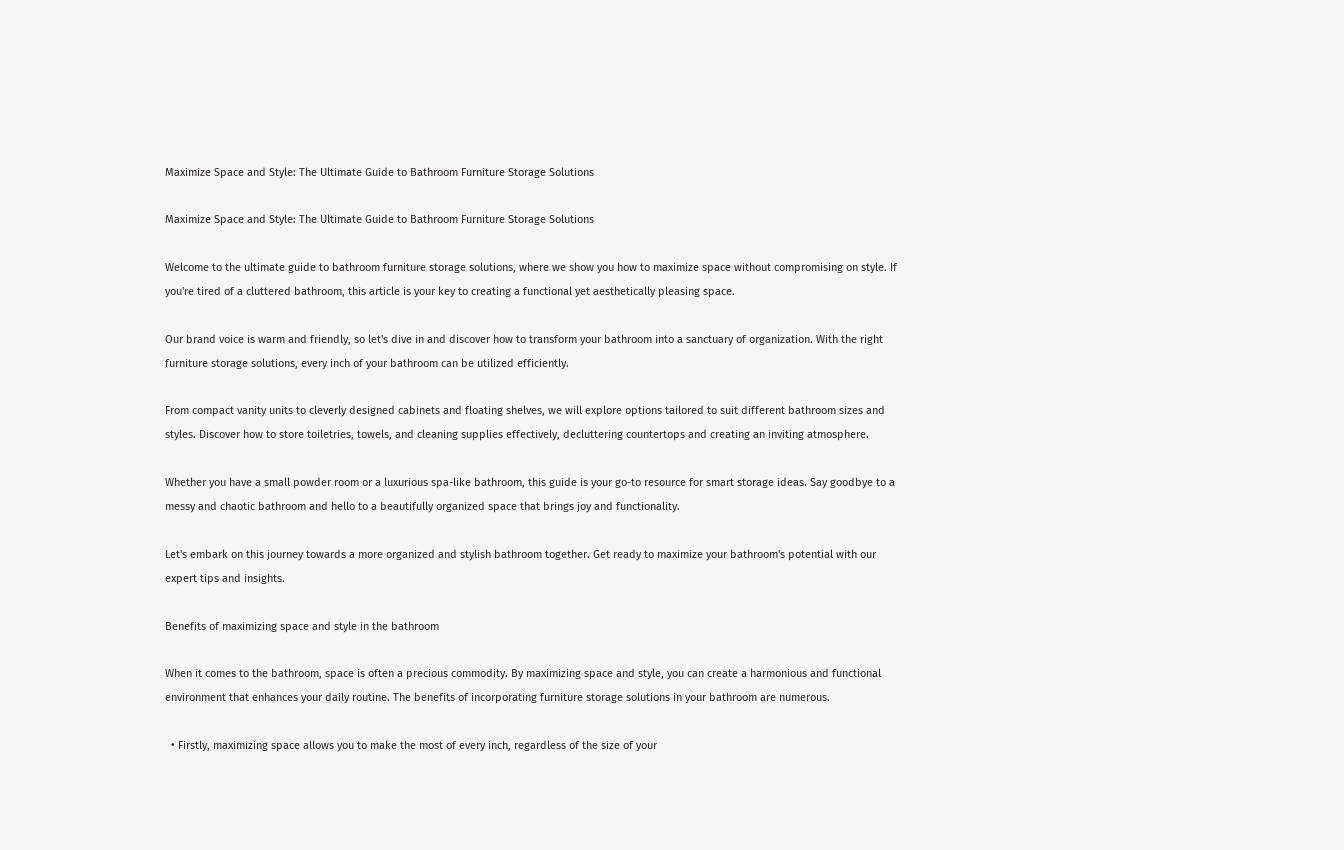Maximize Space and Style: The Ultimate Guide to Bathroom Furniture Storage Solutions

Maximize Space and Style: The Ultimate Guide to Bathroom Furniture Storage Solutions

Welcome to the ultimate guide to bathroom furniture storage solutions, where we show you how to maximize space without compromising on style. If you're tired of a cluttered bathroom, this article is your key to creating a functional yet aesthetically pleasing space.

Our brand voice is warm and friendly, so let's dive in and discover how to transform your bathroom into a sanctuary of organization. With the right furniture storage solutions, every inch of your bathroom can be utilized efficiently.

From compact vanity units to cleverly designed cabinets and floating shelves, we will explore options tailored to suit different bathroom sizes and styles. Discover how to store toiletries, towels, and cleaning supplies effectively, decluttering countertops and creating an inviting atmosphere.

Whether you have a small powder room or a luxurious spa-like bathroom, this guide is your go-to resource for smart storage ideas. Say goodbye to a messy and chaotic bathroom and hello to a beautifully organized space that brings joy and functionality.

Let's embark on this journey towards a more organized and stylish bathroom together. Get ready to maximize your bathroom's potential with our expert tips and insights.

Benefits of maximizing space and style in the bathroom

When it comes to the bathroom, space is often a precious commodity. By maximizing space and style, you can create a harmonious and functional environment that enhances your daily routine. The benefits of incorporating furniture storage solutions in your bathroom are numerous.

  • Firstly, maximizing space allows you to make the most of every inch, regardless of the size of your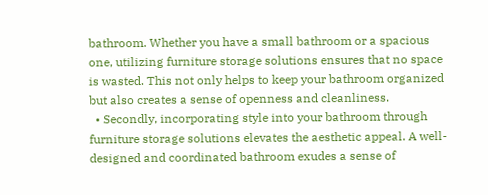bathroom. Whether you have a small bathroom or a spacious one, utilizing furniture storage solutions ensures that no space is wasted. This not only helps to keep your bathroom organized but also creates a sense of openness and cleanliness.
  • Secondly, incorporating style into your bathroom through furniture storage solutions elevates the aesthetic appeal. A well-designed and coordinated bathroom exudes a sense of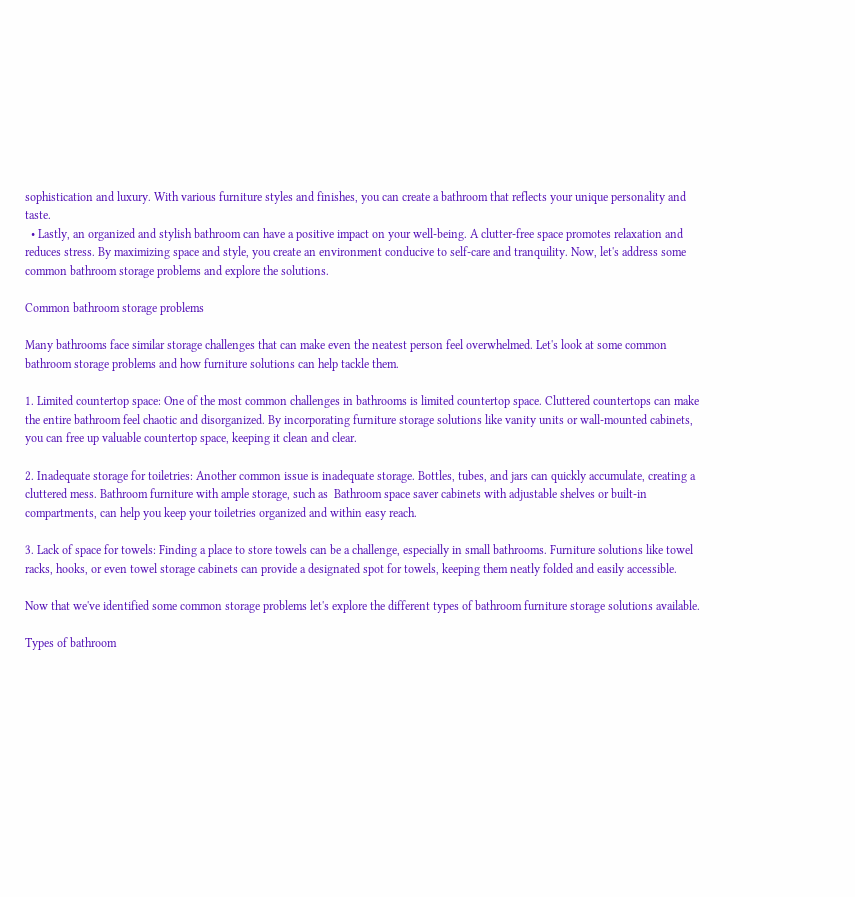sophistication and luxury. With various furniture styles and finishes, you can create a bathroom that reflects your unique personality and taste.
  • Lastly, an organized and stylish bathroom can have a positive impact on your well-being. A clutter-free space promotes relaxation and reduces stress. By maximizing space and style, you create an environment conducive to self-care and tranquility. Now, let's address some common bathroom storage problems and explore the solutions.

Common bathroom storage problems

Many bathrooms face similar storage challenges that can make even the neatest person feel overwhelmed. Let's look at some common bathroom storage problems and how furniture solutions can help tackle them.

1. Limited countertop space: One of the most common challenges in bathrooms is limited countertop space. Cluttered countertops can make the entire bathroom feel chaotic and disorganized. By incorporating furniture storage solutions like vanity units or wall-mounted cabinets, you can free up valuable countertop space, keeping it clean and clear.

2. Inadequate storage for toiletries: Another common issue is inadequate storage. Bottles, tubes, and jars can quickly accumulate, creating a cluttered mess. Bathroom furniture with ample storage, such as  Bathroom space saver cabinets with adjustable shelves or built-in compartments, can help you keep your toiletries organized and within easy reach.

3. Lack of space for towels: Finding a place to store towels can be a challenge, especially in small bathrooms. Furniture solutions like towel racks, hooks, or even towel storage cabinets can provide a designated spot for towels, keeping them neatly folded and easily accessible.

Now that we've identified some common storage problems let's explore the different types of bathroom furniture storage solutions available.

Types of bathroom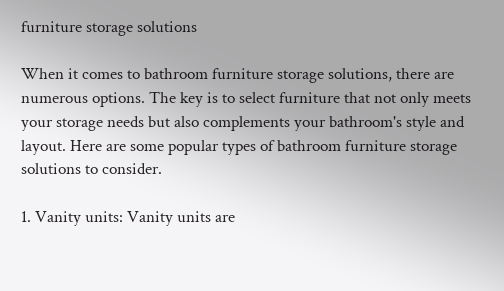furniture storage solutions

When it comes to bathroom furniture storage solutions, there are numerous options. The key is to select furniture that not only meets your storage needs but also complements your bathroom's style and layout. Here are some popular types of bathroom furniture storage solutions to consider.

1. Vanity units: Vanity units are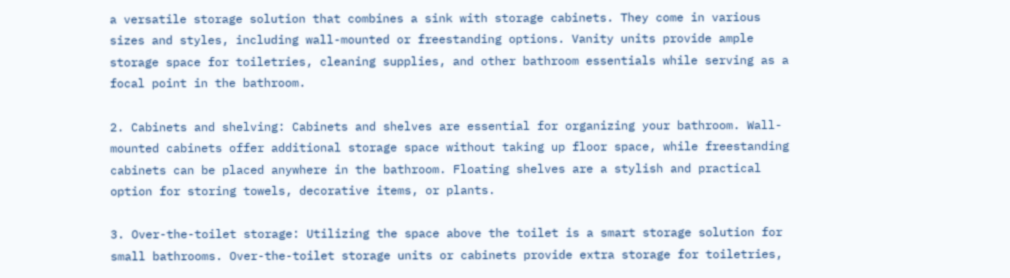a versatile storage solution that combines a sink with storage cabinets. They come in various sizes and styles, including wall-mounted or freestanding options. Vanity units provide ample storage space for toiletries, cleaning supplies, and other bathroom essentials while serving as a focal point in the bathroom.

2. Cabinets and shelving: Cabinets and shelves are essential for organizing your bathroom. Wall-mounted cabinets offer additional storage space without taking up floor space, while freestanding cabinets can be placed anywhere in the bathroom. Floating shelves are a stylish and practical option for storing towels, decorative items, or plants.

3. Over-the-toilet storage: Utilizing the space above the toilet is a smart storage solution for small bathrooms. Over-the-toilet storage units or cabinets provide extra storage for toiletries,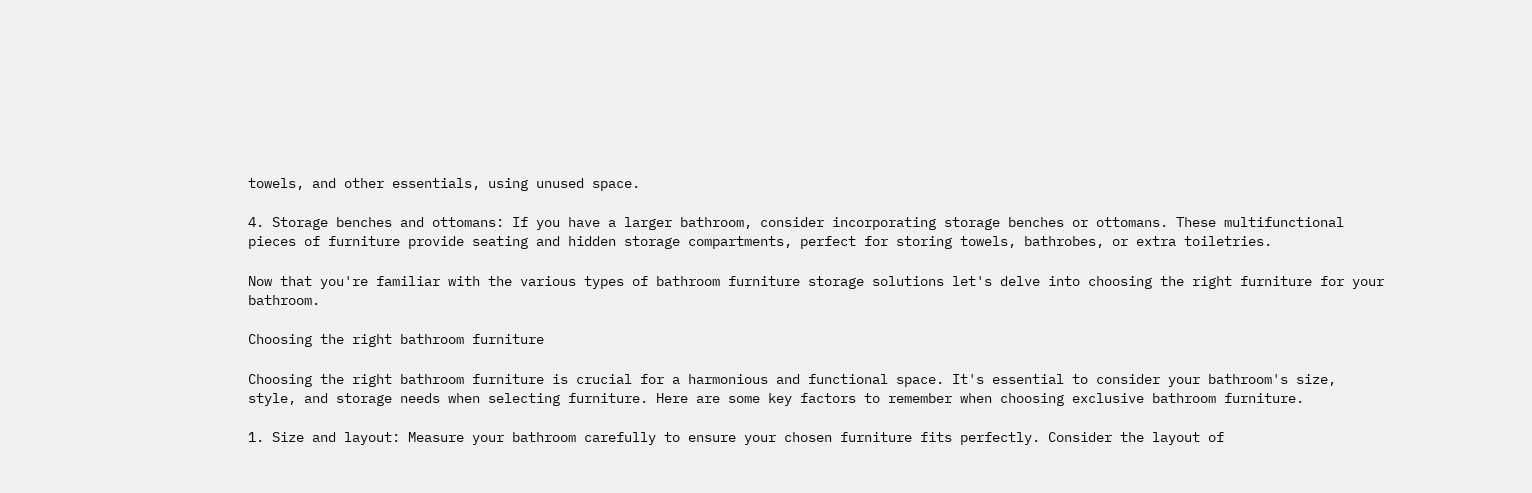towels, and other essentials, using unused space.

4. Storage benches and ottomans: If you have a larger bathroom, consider incorporating storage benches or ottomans. These multifunctional pieces of furniture provide seating and hidden storage compartments, perfect for storing towels, bathrobes, or extra toiletries.

Now that you're familiar with the various types of bathroom furniture storage solutions let's delve into choosing the right furniture for your bathroom.

Choosing the right bathroom furniture

Choosing the right bathroom furniture is crucial for a harmonious and functional space. It's essential to consider your bathroom's size, style, and storage needs when selecting furniture. Here are some key factors to remember when choosing exclusive bathroom furniture.

1. Size and layout: Measure your bathroom carefully to ensure your chosen furniture fits perfectly. Consider the layout of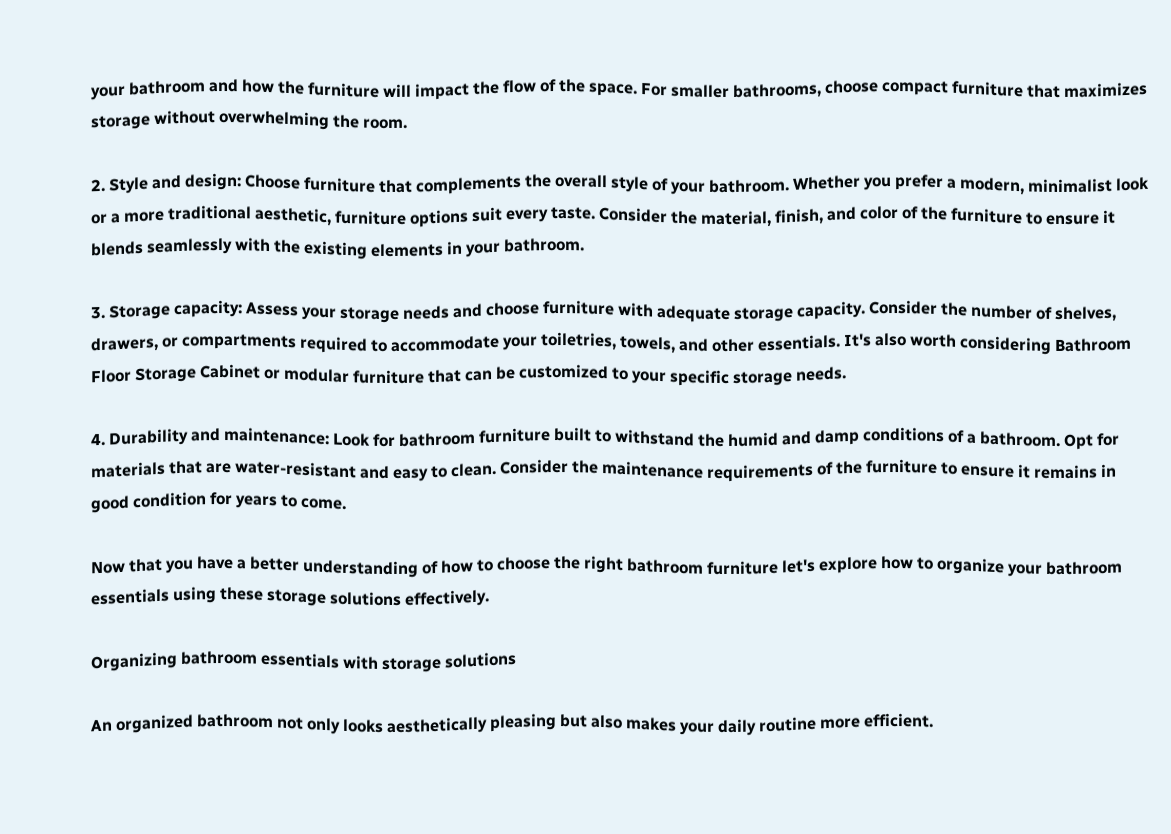your bathroom and how the furniture will impact the flow of the space. For smaller bathrooms, choose compact furniture that maximizes storage without overwhelming the room.

2. Style and design: Choose furniture that complements the overall style of your bathroom. Whether you prefer a modern, minimalist look or a more traditional aesthetic, furniture options suit every taste. Consider the material, finish, and color of the furniture to ensure it blends seamlessly with the existing elements in your bathroom.

3. Storage capacity: Assess your storage needs and choose furniture with adequate storage capacity. Consider the number of shelves, drawers, or compartments required to accommodate your toiletries, towels, and other essentials. It's also worth considering Bathroom Floor Storage Cabinet or modular furniture that can be customized to your specific storage needs.

4. Durability and maintenance: Look for bathroom furniture built to withstand the humid and damp conditions of a bathroom. Opt for materials that are water-resistant and easy to clean. Consider the maintenance requirements of the furniture to ensure it remains in good condition for years to come.

Now that you have a better understanding of how to choose the right bathroom furniture let's explore how to organize your bathroom essentials using these storage solutions effectively.

Organizing bathroom essentials with storage solutions

An organized bathroom not only looks aesthetically pleasing but also makes your daily routine more efficient.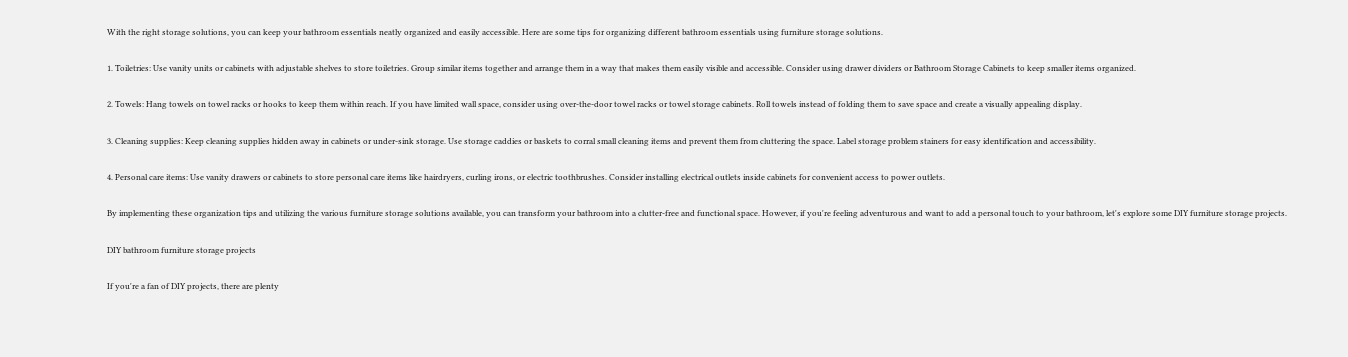With the right storage solutions, you can keep your bathroom essentials neatly organized and easily accessible. Here are some tips for organizing different bathroom essentials using furniture storage solutions.

1. Toiletries: Use vanity units or cabinets with adjustable shelves to store toiletries. Group similar items together and arrange them in a way that makes them easily visible and accessible. Consider using drawer dividers or Bathroom Storage Cabinets to keep smaller items organized.

2. Towels: Hang towels on towel racks or hooks to keep them within reach. If you have limited wall space, consider using over-the-door towel racks or towel storage cabinets. Roll towels instead of folding them to save space and create a visually appealing display.

3. Cleaning supplies: Keep cleaning supplies hidden away in cabinets or under-sink storage. Use storage caddies or baskets to corral small cleaning items and prevent them from cluttering the space. Label storage problem stainers for easy identification and accessibility.

4. Personal care items: Use vanity drawers or cabinets to store personal care items like hairdryers, curling irons, or electric toothbrushes. Consider installing electrical outlets inside cabinets for convenient access to power outlets.

By implementing these organization tips and utilizing the various furniture storage solutions available, you can transform your bathroom into a clutter-free and functional space. However, if you're feeling adventurous and want to add a personal touch to your bathroom, let's explore some DIY furniture storage projects.

DIY bathroom furniture storage projects

If you're a fan of DIY projects, there are plenty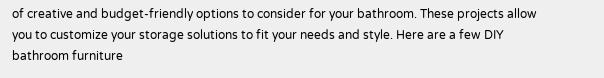of creative and budget-friendly options to consider for your bathroom. These projects allow you to customize your storage solutions to fit your needs and style. Here are a few DIY bathroom furniture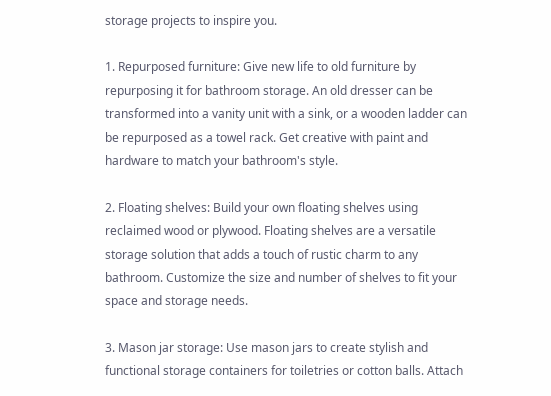storage projects to inspire you.

1. Repurposed furniture: Give new life to old furniture by repurposing it for bathroom storage. An old dresser can be transformed into a vanity unit with a sink, or a wooden ladder can be repurposed as a towel rack. Get creative with paint and hardware to match your bathroom's style.

2. Floating shelves: Build your own floating shelves using reclaimed wood or plywood. Floating shelves are a versatile storage solution that adds a touch of rustic charm to any bathroom. Customize the size and number of shelves to fit your space and storage needs.

3. Mason jar storage: Use mason jars to create stylish and functional storage containers for toiletries or cotton balls. Attach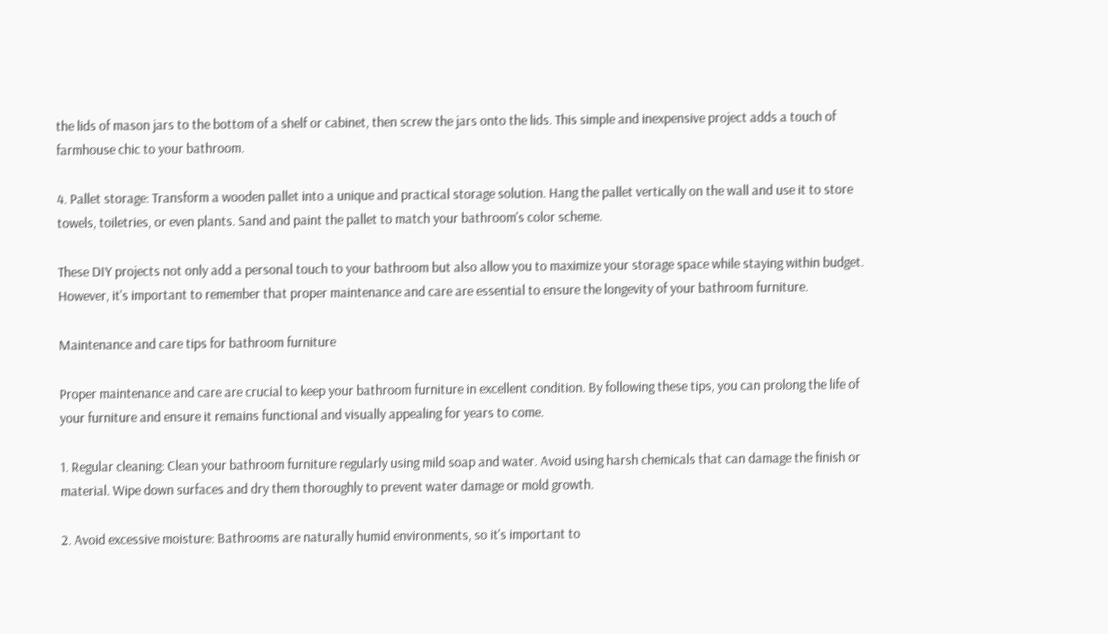the lids of mason jars to the bottom of a shelf or cabinet, then screw the jars onto the lids. This simple and inexpensive project adds a touch of farmhouse chic to your bathroom.

4. Pallet storage: Transform a wooden pallet into a unique and practical storage solution. Hang the pallet vertically on the wall and use it to store towels, toiletries, or even plants. Sand and paint the pallet to match your bathroom's color scheme.

These DIY projects not only add a personal touch to your bathroom but also allow you to maximize your storage space while staying within budget. However, it's important to remember that proper maintenance and care are essential to ensure the longevity of your bathroom furniture.

Maintenance and care tips for bathroom furniture

Proper maintenance and care are crucial to keep your bathroom furniture in excellent condition. By following these tips, you can prolong the life of your furniture and ensure it remains functional and visually appealing for years to come.

1. Regular cleaning: Clean your bathroom furniture regularly using mild soap and water. Avoid using harsh chemicals that can damage the finish or material. Wipe down surfaces and dry them thoroughly to prevent water damage or mold growth.

2. Avoid excessive moisture: Bathrooms are naturally humid environments, so it's important to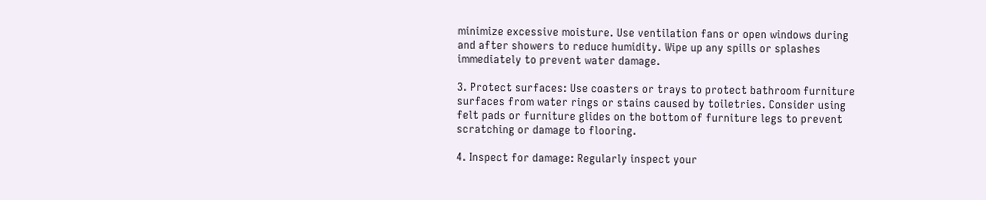minimize excessive moisture. Use ventilation fans or open windows during and after showers to reduce humidity. Wipe up any spills or splashes immediately to prevent water damage.

3. Protect surfaces: Use coasters or trays to protect bathroom furniture surfaces from water rings or stains caused by toiletries. Consider using felt pads or furniture glides on the bottom of furniture legs to prevent scratching or damage to flooring.

4. Inspect for damage: Regularly inspect your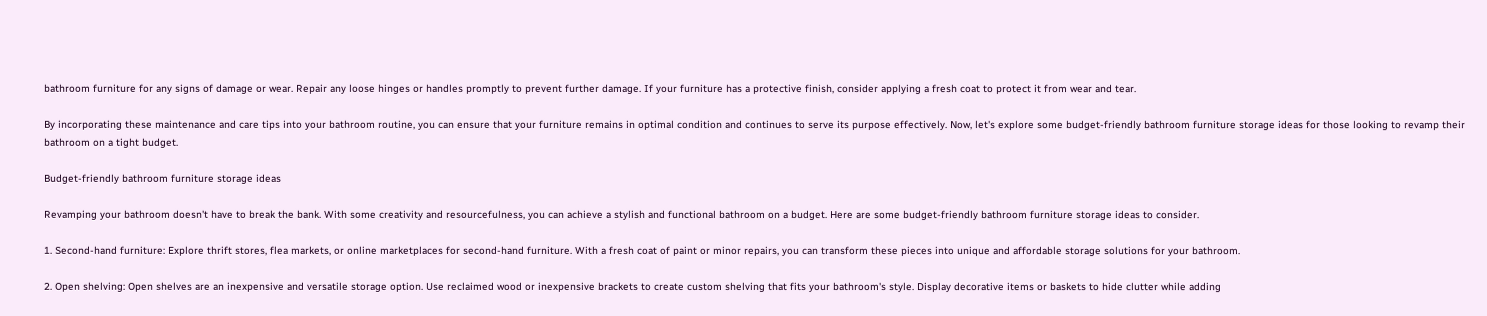bathroom furniture for any signs of damage or wear. Repair any loose hinges or handles promptly to prevent further damage. If your furniture has a protective finish, consider applying a fresh coat to protect it from wear and tear.

By incorporating these maintenance and care tips into your bathroom routine, you can ensure that your furniture remains in optimal condition and continues to serve its purpose effectively. Now, let's explore some budget-friendly bathroom furniture storage ideas for those looking to revamp their bathroom on a tight budget.

Budget-friendly bathroom furniture storage ideas

Revamping your bathroom doesn't have to break the bank. With some creativity and resourcefulness, you can achieve a stylish and functional bathroom on a budget. Here are some budget-friendly bathroom furniture storage ideas to consider.

1. Second-hand furniture: Explore thrift stores, flea markets, or online marketplaces for second-hand furniture. With a fresh coat of paint or minor repairs, you can transform these pieces into unique and affordable storage solutions for your bathroom.

2. Open shelving: Open shelves are an inexpensive and versatile storage option. Use reclaimed wood or inexpensive brackets to create custom shelving that fits your bathroom's style. Display decorative items or baskets to hide clutter while adding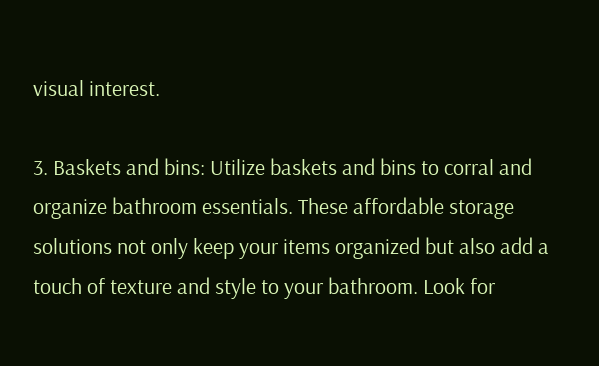visual interest.

3. Baskets and bins: Utilize baskets and bins to corral and organize bathroom essentials. These affordable storage solutions not only keep your items organized but also add a touch of texture and style to your bathroom. Look for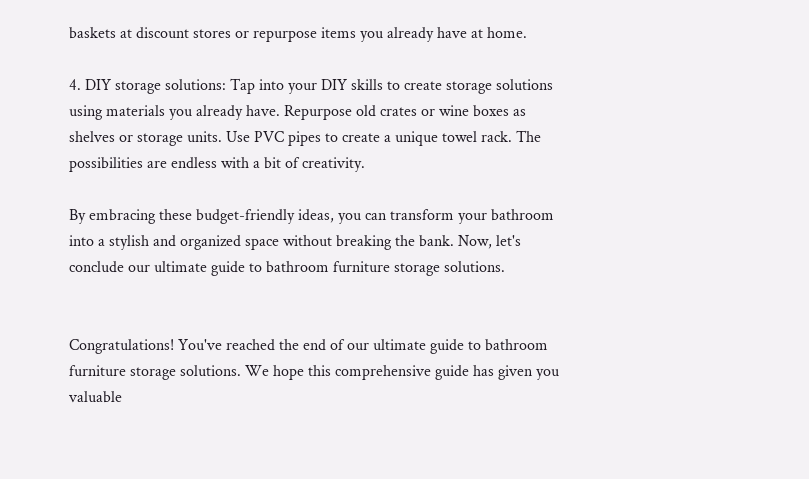baskets at discount stores or repurpose items you already have at home.

4. DIY storage solutions: Tap into your DIY skills to create storage solutions using materials you already have. Repurpose old crates or wine boxes as shelves or storage units. Use PVC pipes to create a unique towel rack. The possibilities are endless with a bit of creativity.

By embracing these budget-friendly ideas, you can transform your bathroom into a stylish and organized space without breaking the bank. Now, let's conclude our ultimate guide to bathroom furniture storage solutions.


Congratulations! You've reached the end of our ultimate guide to bathroom furniture storage solutions. We hope this comprehensive guide has given you valuable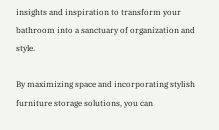insights and inspiration to transform your bathroom into a sanctuary of organization and style.

By maximizing space and incorporating stylish furniture storage solutions, you can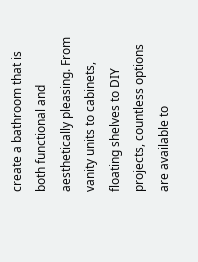create a bathroom that is both functional and aesthetically pleasing. From vanity units to cabinets, floating shelves to DIY projects, countless options are available to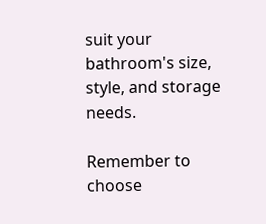suit your bathroom's size, style, and storage needs.

Remember to choose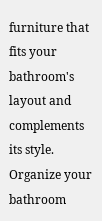furniture that fits your bathroom's layout and complements its style. Organize your bathroom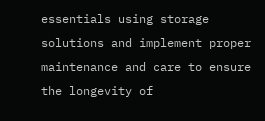essentials using storage solutions and implement proper maintenance and care to ensure the longevity of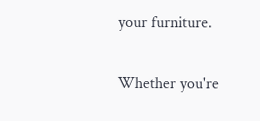your furniture.

Whether you're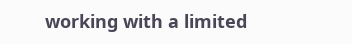working with a limited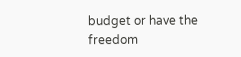budget or have the freedom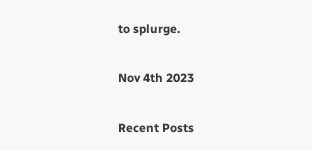to splurge.

Nov 4th 2023

Recent Posts